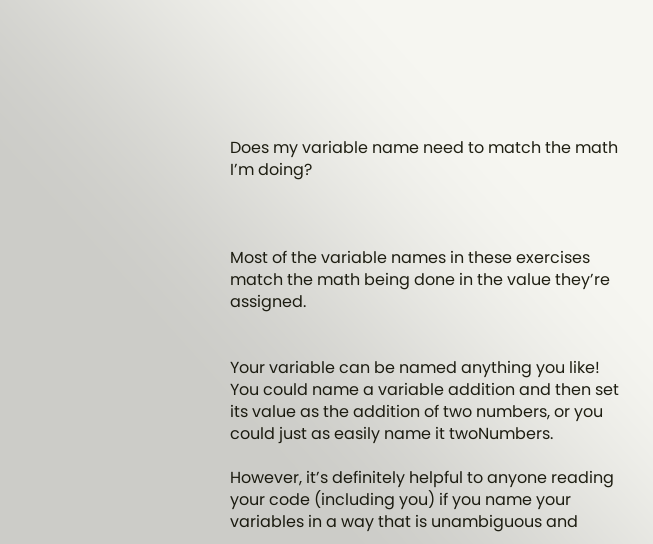Does my variable name need to match the math I’m doing?



Most of the variable names in these exercises match the math being done in the value they’re assigned.


Your variable can be named anything you like! You could name a variable addition and then set its value as the addition of two numbers, or you could just as easily name it twoNumbers.

However, it’s definitely helpful to anyone reading your code (including you) if you name your variables in a way that is unambiguous and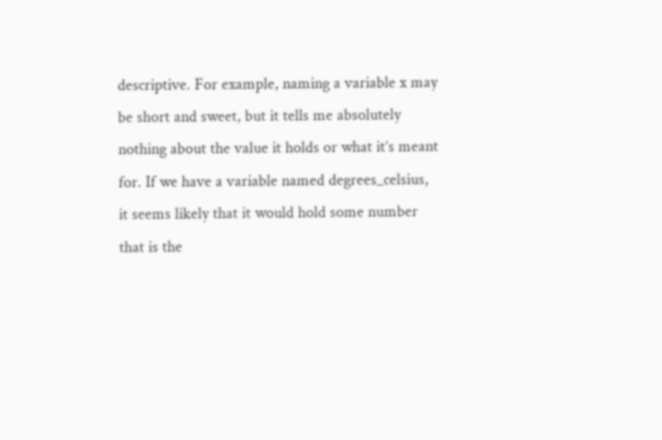descriptive. For example, naming a variable x may be short and sweet, but it tells me absolutely nothing about the value it holds or what it’s meant for. If we have a variable named degrees_celsius, it seems likely that it would hold some number that is the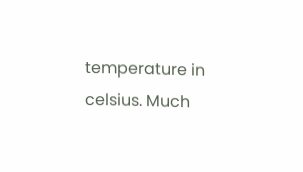temperature in celsius. Much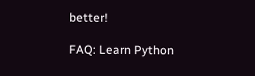better!

FAQ: Learn Python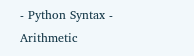- Python Syntax - Arithmetic